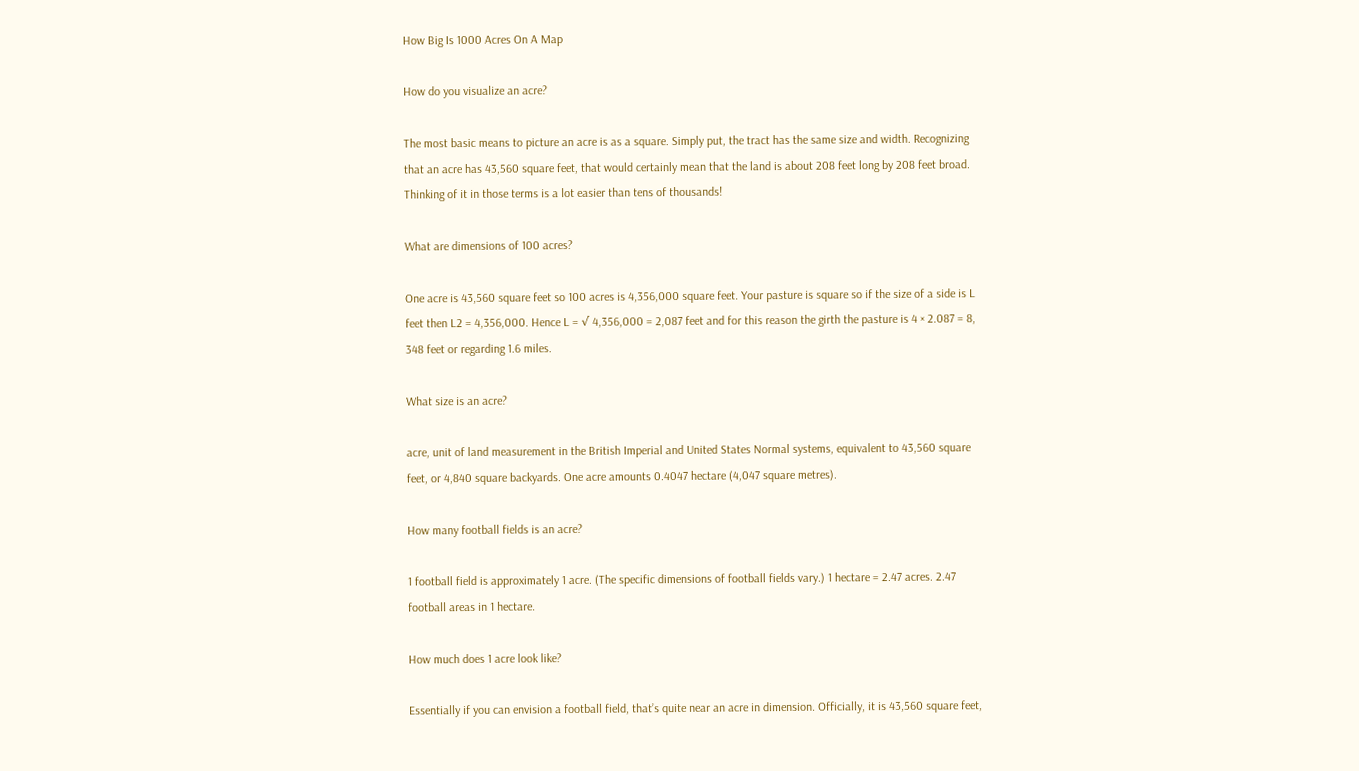How Big Is 1000 Acres On A Map

How do you visualize an acre?

The most basic means to picture an acre is as a square. Simply put, the tract has the same size and width. Recognizing that an acre has 43,560 square feet, that would certainly mean that the land is about 208 feet long by 208 feet broad. Thinking of it in those terms is a lot easier than tens of thousands!

What are dimensions of 100 acres?

One acre is 43,560 square feet so 100 acres is 4,356,000 square feet. Your pasture is square so if the size of a side is L feet then L2 = 4,356,000. Hence L = √ 4,356,000 = 2,087 feet and for this reason the girth the pasture is 4 × 2.087 = 8, 348 feet or regarding 1.6 miles.

What size is an acre?

acre, unit of land measurement in the British Imperial and United States Normal systems, equivalent to 43,560 square feet, or 4,840 square backyards. One acre amounts 0.4047 hectare (4,047 square metres).

How many football fields is an acre?

1 football field is approximately 1 acre. (The specific dimensions of football fields vary.) 1 hectare = 2.47 acres. 2.47 football areas in 1 hectare.

How much does 1 acre look like?

Essentially if you can envision a football field, that’s quite near an acre in dimension. Officially, it is 43,560 square feet,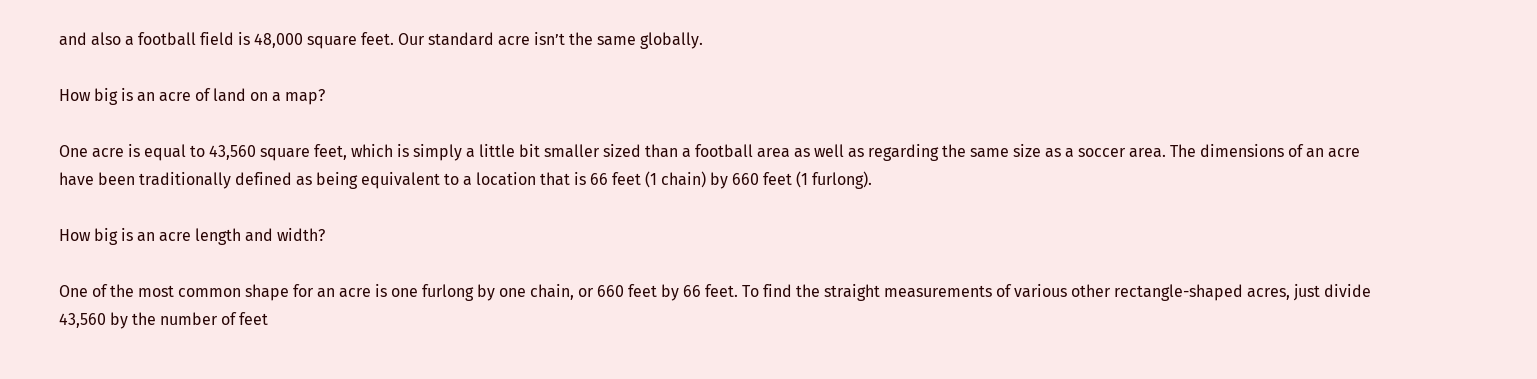and also a football field is 48,000 square feet. Our standard acre isn’t the same globally.

How big is an acre of land on a map?

One acre is equal to 43,560 square feet, which is simply a little bit smaller sized than a football area as well as regarding the same size as a soccer area. The dimensions of an acre have been traditionally defined as being equivalent to a location that is 66 feet (1 chain) by 660 feet (1 furlong).

How big is an acre length and width?

One of the most common shape for an acre is one furlong by one chain, or 660 feet by 66 feet. To find the straight measurements of various other rectangle-shaped acres, just divide 43,560 by the number of feet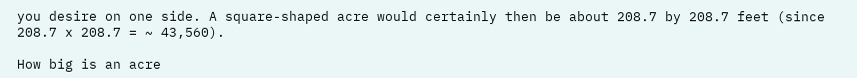you desire on one side. A square-shaped acre would certainly then be about 208.7 by 208.7 feet (since 208.7 x 208.7 = ~ 43,560).

How big is an acre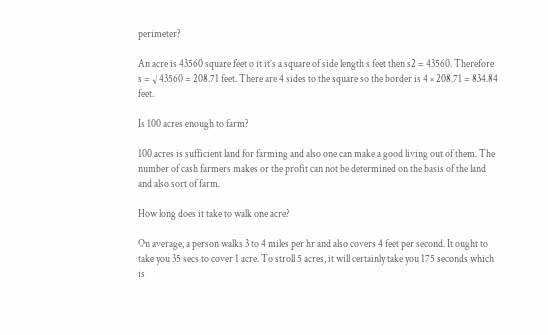perimeter?

An acre is 43560 square feet o it it’s a square of side length s feet then s2 = 43560. Therefore s = √ 43560 = 208.71 feet. There are 4 sides to the square so the border is 4 × 208.71 = 834.84 feet.

Is 100 acres enough to farm?

100 acres is sufficient land for farming and also one can make a good living out of them. The number of cash farmers makes or the profit can not be determined on the basis of the land and also sort of farm.

How long does it take to walk one acre?

On average, a person walks 3 to 4 miles per hr and also covers 4 feet per second. It ought to take you 35 secs to cover 1 acre. To stroll 5 acres, it will certainly take you 175 seconds which is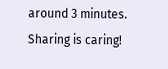around 3 minutes. Sharing is caring!